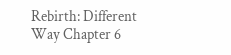Rebirth: Different Way Chapter 6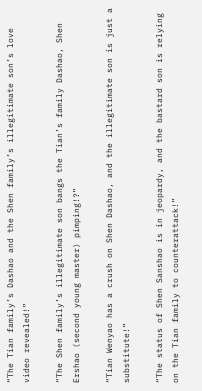“The Tian family’s Dashao and the Shen family’s illegitimate son’s love video revealed!”

“The Shen family’s illegitimate son bangs the Tian’s family Dashao, Shen Ershao (second young master) pimping!?”

“Tian Wenyao has a crush on Shen Dashao, and the illegitimate son is just a substitute!”

“The status of Shen Sanshao is in jeopardy, and the bastard son is relying on the Tian family to counterattack!”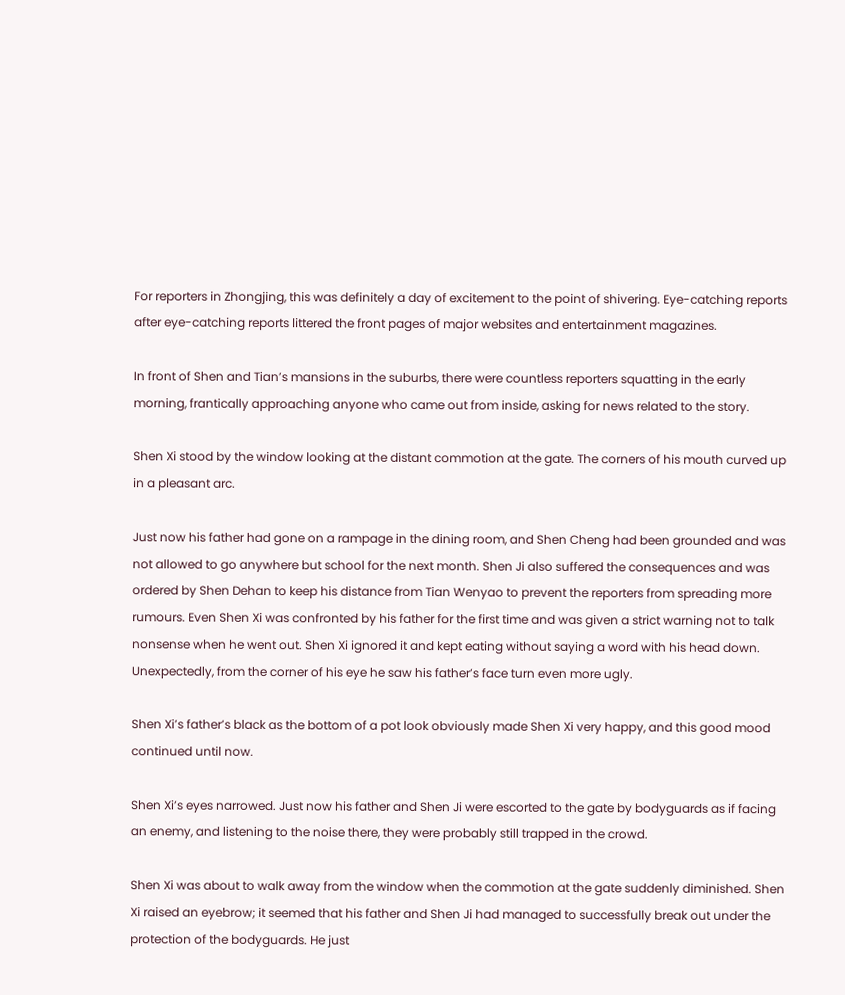For reporters in Zhongjing, this was definitely a day of excitement to the point of shivering. Eye-catching reports after eye-catching reports littered the front pages of major websites and entertainment magazines.

In front of Shen and Tian’s mansions in the suburbs, there were countless reporters squatting in the early morning, frantically approaching anyone who came out from inside, asking for news related to the story.

Shen Xi stood by the window looking at the distant commotion at the gate. The corners of his mouth curved up in a pleasant arc.

Just now his father had gone on a rampage in the dining room, and Shen Cheng had been grounded and was not allowed to go anywhere but school for the next month. Shen Ji also suffered the consequences and was ordered by Shen Dehan to keep his distance from Tian Wenyao to prevent the reporters from spreading more rumours. Even Shen Xi was confronted by his father for the first time and was given a strict warning not to talk nonsense when he went out. Shen Xi ignored it and kept eating without saying a word with his head down. Unexpectedly, from the corner of his eye he saw his father’s face turn even more ugly.

Shen Xi’s father’s black as the bottom of a pot look obviously made Shen Xi very happy, and this good mood continued until now.

Shen Xi’s eyes narrowed. Just now his father and Shen Ji were escorted to the gate by bodyguards as if facing an enemy, and listening to the noise there, they were probably still trapped in the crowd.

Shen Xi was about to walk away from the window when the commotion at the gate suddenly diminished. Shen Xi raised an eyebrow; it seemed that his father and Shen Ji had managed to successfully break out under the protection of the bodyguards. He just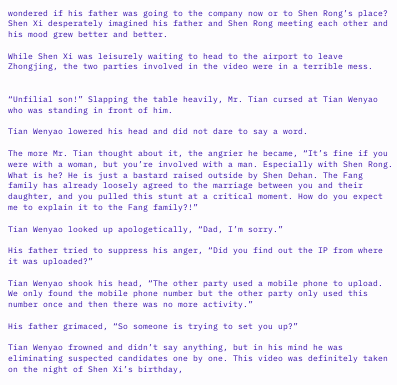wondered if his father was going to the company now or to Shen Rong’s place? Shen Xi desperately imagined his father and Shen Rong meeting each other and his mood grew better and better.

While Shen Xi was leisurely waiting to head to the airport to leave Zhongjing, the two parties involved in the video were in a terrible mess.


“Unfilial son!” Slapping the table heavily, Mr. Tian cursed at Tian Wenyao who was standing in front of him.

Tian Wenyao lowered his head and did not dare to say a word.

The more Mr. Tian thought about it, the angrier he became, “It’s fine if you were with a woman, but you’re involved with a man. Especially with Shen Rong. What is he? He is just a bastard raised outside by Shen Dehan. The Fang family has already loosely agreed to the marriage between you and their daughter, and you pulled this stunt at a critical moment. How do you expect me to explain it to the Fang family?!”

Tian Wenyao looked up apologetically, “Dad, I’m sorry.”

His father tried to suppress his anger, “Did you find out the IP from where it was uploaded?”

Tian Wenyao shook his head, “The other party used a mobile phone to upload. We only found the mobile phone number but the other party only used this number once and then there was no more activity.”

His father grimaced, “So someone is trying to set you up?”

Tian Wenyao frowned and didn’t say anything, but in his mind he was eliminating suspected candidates one by one. This video was definitely taken on the night of Shen Xi’s birthday,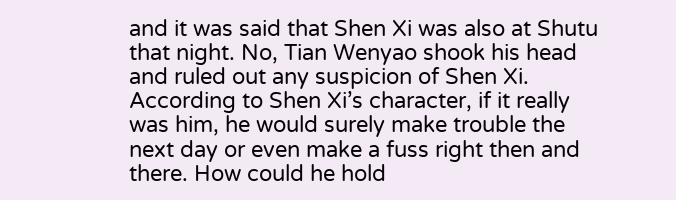and it was said that Shen Xi was also at Shutu that night. No, Tian Wenyao shook his head and ruled out any suspicion of Shen Xi. According to Shen Xi’s character, if it really was him, he would surely make trouble the next day or even make a fuss right then and there. How could he hold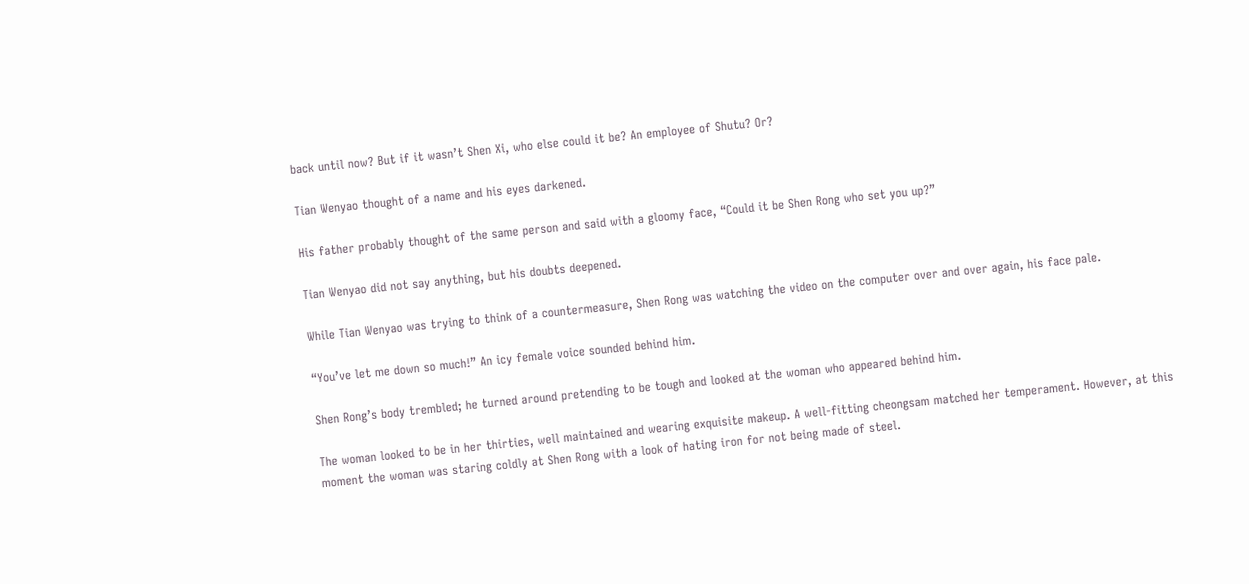back until now? But if it wasn’t Shen Xi, who else could it be? An employee of Shutu? Or?

Tian Wenyao thought of a name and his eyes darkened.

His father probably thought of the same person and said with a gloomy face, “Could it be Shen Rong who set you up?”

Tian Wenyao did not say anything, but his doubts deepened.

While Tian Wenyao was trying to think of a countermeasure, Shen Rong was watching the video on the computer over and over again, his face pale.

“You’ve let me down so much!” An icy female voice sounded behind him.

Shen Rong’s body trembled; he turned around pretending to be tough and looked at the woman who appeared behind him.

The woman looked to be in her thirties, well maintained and wearing exquisite makeup. A well-fitting cheongsam matched her temperament. However, at this moment the woman was staring coldly at Shen Rong with a look of hating iron for not being made of steel.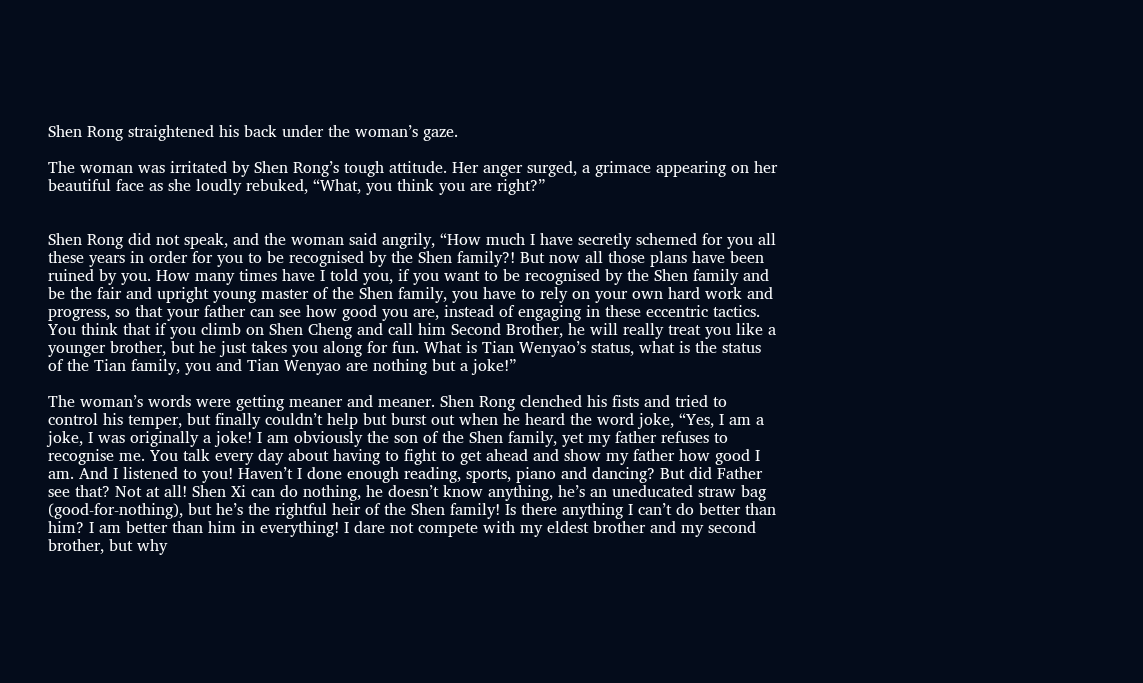Shen Rong straightened his back under the woman’s gaze.

The woman was irritated by Shen Rong’s tough attitude. Her anger surged, a grimace appearing on her beautiful face as she loudly rebuked, “What, you think you are right?”


Shen Rong did not speak, and the woman said angrily, “How much I have secretly schemed for you all these years in order for you to be recognised by the Shen family?! But now all those plans have been ruined by you. How many times have I told you, if you want to be recognised by the Shen family and be the fair and upright young master of the Shen family, you have to rely on your own hard work and progress, so that your father can see how good you are, instead of engaging in these eccentric tactics. You think that if you climb on Shen Cheng and call him Second Brother, he will really treat you like a younger brother, but he just takes you along for fun. What is Tian Wenyao’s status, what is the status of the Tian family, you and Tian Wenyao are nothing but a joke!”

The woman’s words were getting meaner and meaner. Shen Rong clenched his fists and tried to control his temper, but finally couldn’t help but burst out when he heard the word joke, “Yes, I am a joke, I was originally a joke! I am obviously the son of the Shen family, yet my father refuses to recognise me. You talk every day about having to fight to get ahead and show my father how good I am. And I listened to you! Haven’t I done enough reading, sports, piano and dancing? But did Father see that? Not at all! Shen Xi can do nothing, he doesn’t know anything, he’s an uneducated straw bag (good-for-nothing), but he’s the rightful heir of the Shen family! Is there anything I can’t do better than him? I am better than him in everything! I dare not compete with my eldest brother and my second brother, but why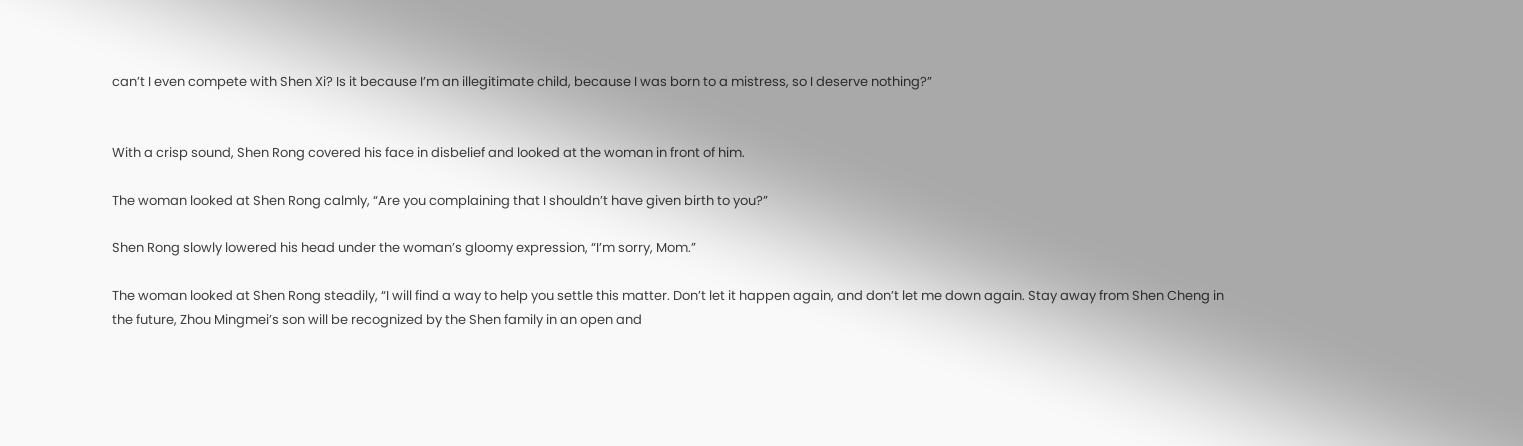can’t I even compete with Shen Xi? Is it because I’m an illegitimate child, because I was born to a mistress, so I deserve nothing?”


With a crisp sound, Shen Rong covered his face in disbelief and looked at the woman in front of him.

The woman looked at Shen Rong calmly, “Are you complaining that I shouldn’t have given birth to you?”

Shen Rong slowly lowered his head under the woman’s gloomy expression, “I’m sorry, Mom.”

The woman looked at Shen Rong steadily, “I will find a way to help you settle this matter. Don’t let it happen again, and don’t let me down again. Stay away from Shen Cheng in the future, Zhou Mingmei’s son will be recognized by the Shen family in an open and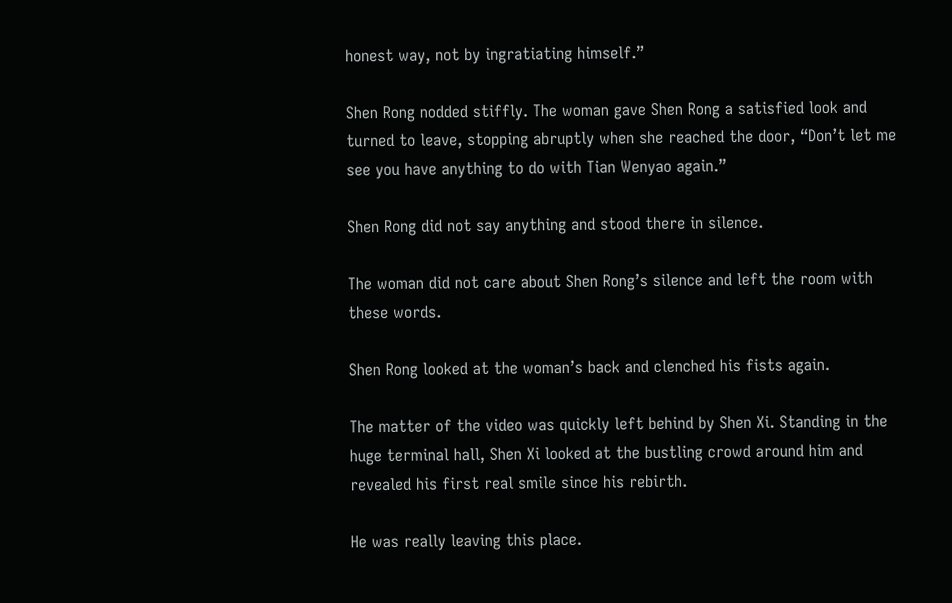honest way, not by ingratiating himself.”

Shen Rong nodded stiffly. The woman gave Shen Rong a satisfied look and turned to leave, stopping abruptly when she reached the door, “Don’t let me see you have anything to do with Tian Wenyao again.”

Shen Rong did not say anything and stood there in silence.

The woman did not care about Shen Rong’s silence and left the room with these words.

Shen Rong looked at the woman’s back and clenched his fists again.

The matter of the video was quickly left behind by Shen Xi. Standing in the huge terminal hall, Shen Xi looked at the bustling crowd around him and revealed his first real smile since his rebirth.

He was really leaving this place.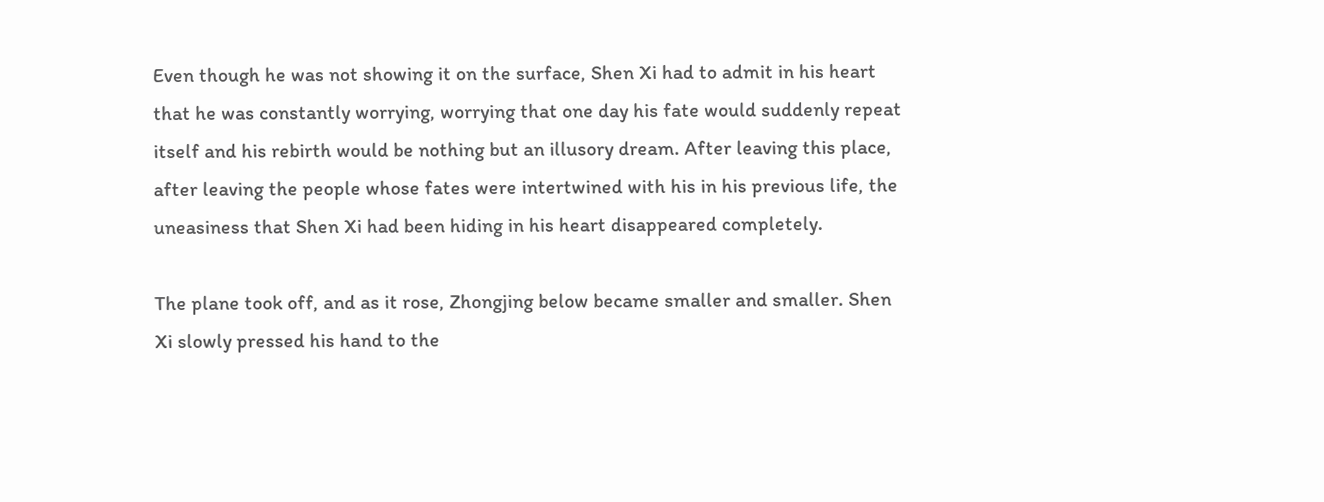Even though he was not showing it on the surface, Shen Xi had to admit in his heart that he was constantly worrying, worrying that one day his fate would suddenly repeat itself and his rebirth would be nothing but an illusory dream. After leaving this place, after leaving the people whose fates were intertwined with his in his previous life, the uneasiness that Shen Xi had been hiding in his heart disappeared completely.

The plane took off, and as it rose, Zhongjing below became smaller and smaller. Shen Xi slowly pressed his hand to the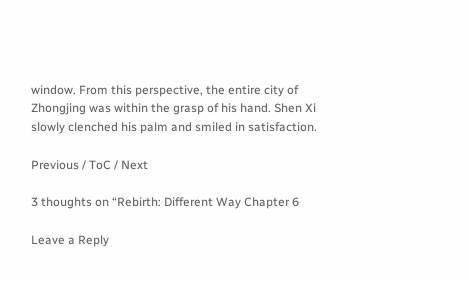window. From this perspective, the entire city of Zhongjing was within the grasp of his hand. Shen Xi slowly clenched his palm and smiled in satisfaction.

Previous / ToC / Next

3 thoughts on “Rebirth: Different Way Chapter 6

Leave a Reply